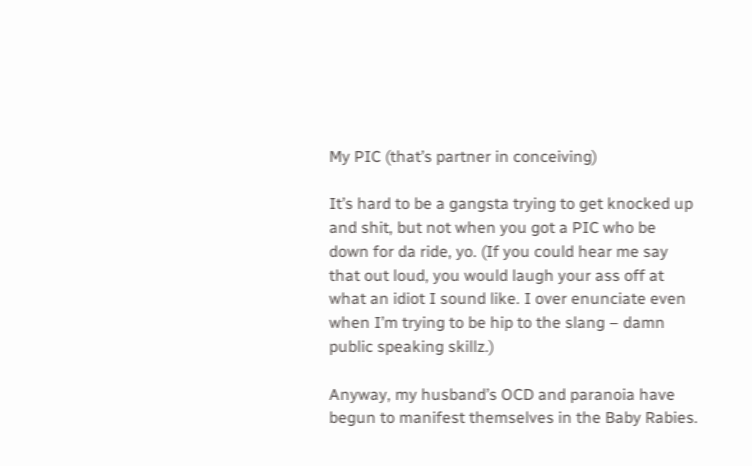My PIC (that’s partner in conceiving)

It’s hard to be a gangsta trying to get knocked up and shit, but not when you got a PIC who be down for da ride, yo. (If you could hear me say that out loud, you would laugh your ass off at what an idiot I sound like. I over enunciate even when I’m trying to be hip to the slang – damn public speaking skillz.)

Anyway, my husband’s OCD and paranoia have begun to manifest themselves in the Baby Rabies.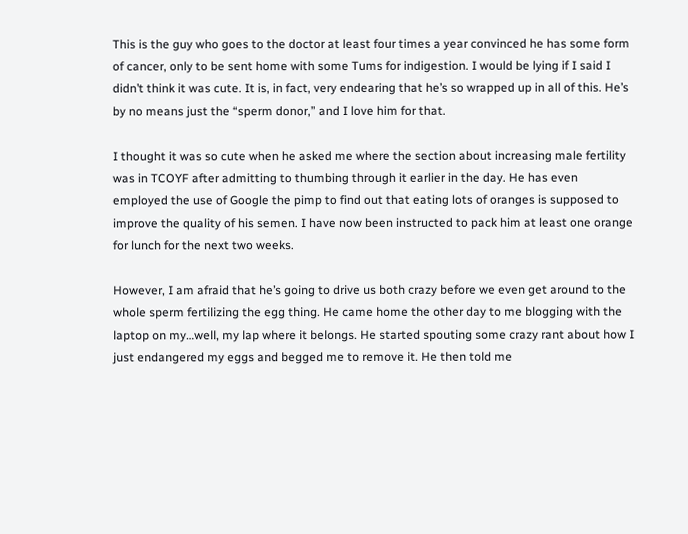This is the guy who goes to the doctor at least four times a year convinced he has some form of cancer, only to be sent home with some Tums for indigestion. I would be lying if I said I didn’t think it was cute. It is, in fact, very endearing that he’s so wrapped up in all of this. He’s by no means just the “sperm donor,” and I love him for that.

I thought it was so cute when he asked me where the section about increasing male fertility was in TCOYF after admitting to thumbing through it earlier in the day. He has even employed the use of Google the pimp to find out that eating lots of oranges is supposed to improve the quality of his semen. I have now been instructed to pack him at least one orange for lunch for the next two weeks.

However, I am afraid that he’s going to drive us both crazy before we even get around to the whole sperm fertilizing the egg thing. He came home the other day to me blogging with the laptop on my…well, my lap where it belongs. He started spouting some crazy rant about how I just endangered my eggs and begged me to remove it. He then told me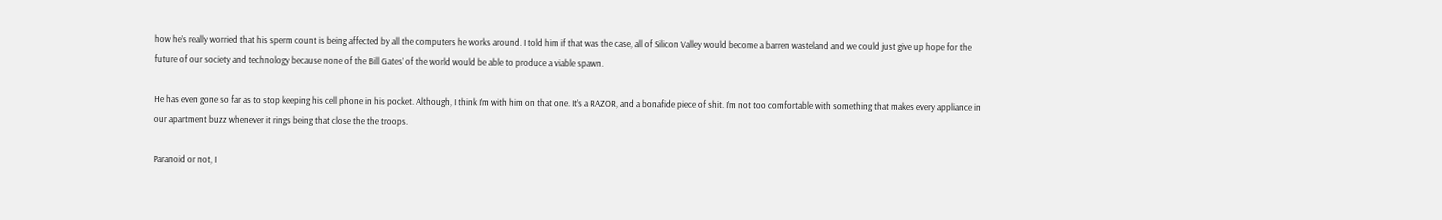how he’s really worried that his sperm count is being affected by all the computers he works around. I told him if that was the case, all of Silicon Valley would become a barren wasteland and we could just give up hope for the future of our society and technology because none of the Bill Gates’ of the world would be able to produce a viable spawn.

He has even gone so far as to stop keeping his cell phone in his pocket. Although, I think I’m with him on that one. It’s a RAZOR, and a bonafide piece of shit. I’m not too comfortable with something that makes every appliance in our apartment buzz whenever it rings being that close the the troops.

Paranoid or not, I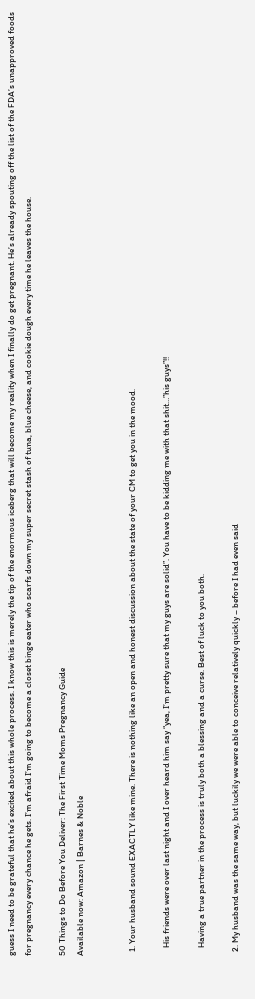guess I need to be grateful that he’s excited about this whole process. I know this is merely the tip of the enormous iceberg that will become my reality when I finally do get pregnant. He’s already spouting off the list of the FDA’s unapproved foods for pregnancy every chance he gets. I’m afraid I’m going to become a closet binge eater who scarfs down my super secret stash of tuna, blue cheese, and cookie dough every time he leaves the house.

50 Things to Do Before You Deliver: The First Time Moms Pregnancy Guide
Available now: Amazon | Barnes & Noble


  1. Your husband sound EXACTLY like mine. There is nothing like an open and honest discussion about the state of your CM to get you in the mood.

    His friends were over last night and I over heard him say “yea, I’m pretty sure that my guys are solid”. You have to be kidding me with that shit…”his guys”!!

    Having a true partner in the process is truly both a blessing and a curse. Best of luck to you both.

  2. My husband was the same way, but luckily we were able to conceive relatively quickly – before I had even said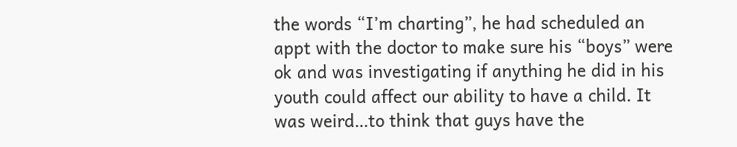the words “I’m charting”, he had scheduled an appt with the doctor to make sure his “boys” were ok and was investigating if anything he did in his youth could affect our ability to have a child. It was weird…to think that guys have the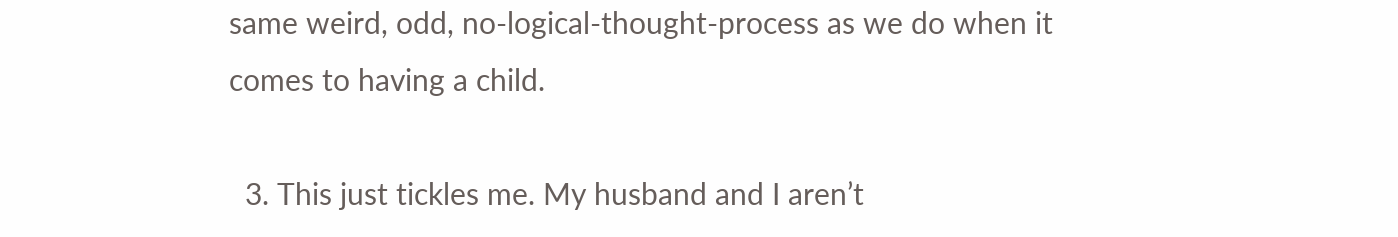same weird, odd, no-logical-thought-process as we do when it comes to having a child.

  3. This just tickles me. My husband and I aren’t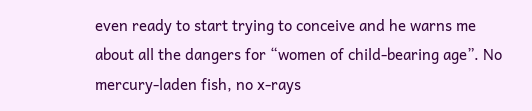even ready to start trying to conceive and he warns me about all the dangers for “women of child-bearing age”. No mercury-laden fish, no x-rays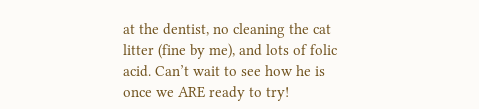at the dentist, no cleaning the cat litter (fine by me), and lots of folic acid. Can’t wait to see how he is once we ARE ready to try!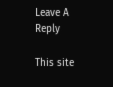Leave A Reply

This site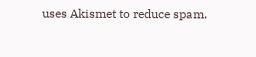uses Akismet to reduce spam.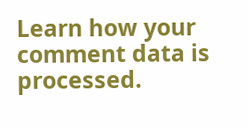Learn how your comment data is processed.